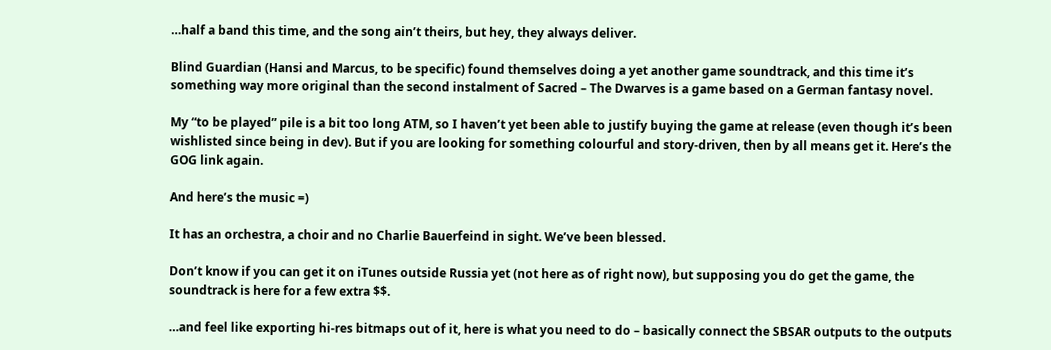…half a band this time, and the song ain’t theirs, but hey, they always deliver.

Blind Guardian (Hansi and Marcus, to be specific) found themselves doing a yet another game soundtrack, and this time it’s something way more original than the second instalment of Sacred – The Dwarves is a game based on a German fantasy novel.

My “to be played” pile is a bit too long ATM, so I haven’t yet been able to justify buying the game at release (even though it’s been wishlisted since being in dev). But if you are looking for something colourful and story-driven, then by all means get it. Here’s the GOG link again.

And here’s the music =)

It has an orchestra, a choir and no Charlie Bauerfeind in sight. We’ve been blessed.

Don’t know if you can get it on iTunes outside Russia yet (not here as of right now), but supposing you do get the game, the soundtrack is here for a few extra $$.

…and feel like exporting hi-res bitmaps out of it, here is what you need to do – basically connect the SBSAR outputs to the outputs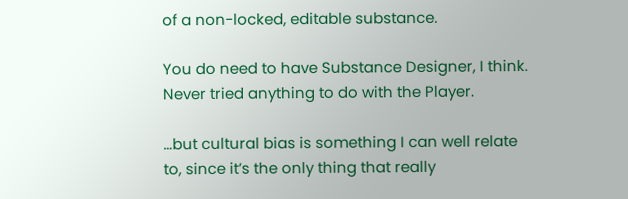of a non-locked, editable substance.

You do need to have Substance Designer, I think. Never tried anything to do with the Player.

…but cultural bias is something I can well relate to, since it’s the only thing that really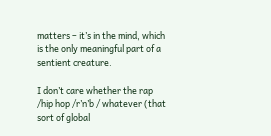matters – it’s in the mind, which is the only meaningful part of a sentient creature.

I don’t care whether the rap /hip hop /r’n’b / whatever (that sort of global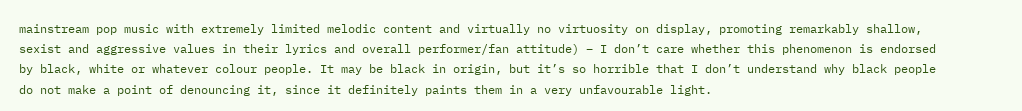mainstream pop music with extremely limited melodic content and virtually no virtuosity on display, promoting remarkably shallow, sexist and aggressive values in their lyrics and overall performer/fan attitude) – I don’t care whether this phenomenon is endorsed by black, white or whatever colour people. It may be black in origin, but it’s so horrible that I don’t understand why black people do not make a point of denouncing it, since it definitely paints them in a very unfavourable light.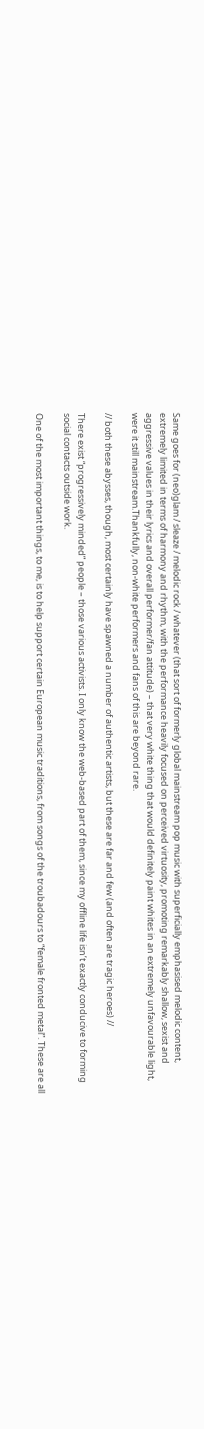Same goes for (neo)glam / sleaze / melodic rock / whatever (that sort of formerly global mainstream pop music with superficially emphasised melodic content, extremely limited in terms of harmony and rhythm, with the performance heavily focused on perceived virtuosity, promoting remarkably shallow, sexist and aggressive values in their lyrics and overall performer/fan attitude) – that very white thing that would definitely paint whites in an extremely unfavourable light, were it still mainstream.Thankfully, non-white performers and fans of this are beyond rare.

// both these abysses, though, most certainly have spawned a number of authentic artists, but these are far and few (and often are tragic heroes) //

There exist “progressively minded” people – those various activists. I only know the web-based part of them, since my offline life isn’t exactly conducive to forming social contacts outside work.

One of the most important things, to me, is to help support certain European music traditions, from songs of the troubadours to “female fronted metal”. These are all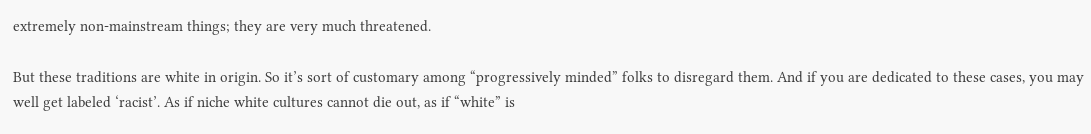extremely non-mainstream things; they are very much threatened.

But these traditions are white in origin. So it’s sort of customary among “progressively minded” folks to disregard them. And if you are dedicated to these cases, you may well get labeled ‘racist’. As if niche white cultures cannot die out, as if “white” is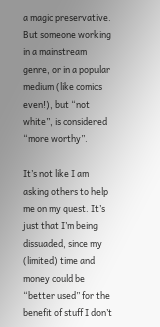a magic preservative. But someone working in a mainstream genre, or in a popular medium (like comics even!), but “not white”, is considered “more worthy”.

It’s not like I am asking others to help me on my quest. It’s just that I’m being dissuaded, since my (limited) time and money could be “better used” for the benefit of stuff I don’t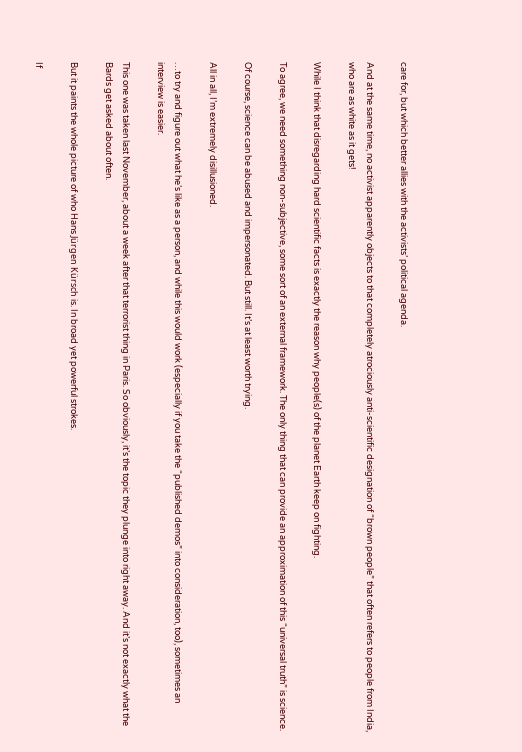care for, but which better allies with the activists’ political agenda.

And at the same time, no activist apparently objects to that completely atrociously anti-scientific designation of “brown people” that often refers to people from India, who are as white as it gets!

While I think that disregarding hard scientific facts is exactly the reason why people(s) of the planet Earth keep on fighting.

To agree, we need something non-subjective, some sort of an external framework. The only thing that can provide an approximation of this “universal truth” is science.

Of course, science can be abused and impersonated. But still. It’s at least worth trying.

All in all, I’m extremely disillusioned.

…to try and figure out what he’s like as a person, and while this would work (especially if you take the “published demos” into consideration, too), sometimes an interview is easier.

This one was taken last November, about a week after that terrorist thing in Paris. So obviously, it’s the topic they plunge into right away. And it’s not exactly what the Bards get asked about often.

But it paints the whole picture of who Hans Jürgen Kürsch is. In broad yet powerful strokes.

If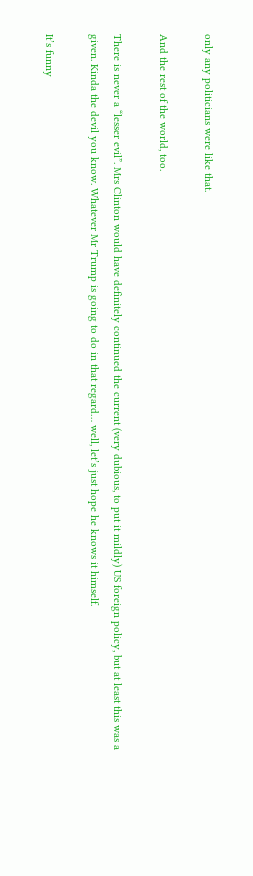only any politicians were like that.

And the rest of the world, too.

There is never a “lesser evil”. Mrs Clinton would have definitely continued the current (very dubious, to put it mildly) US foreign policy, but at least this was a given. Kinda the devil you know. Whatever Mr Trump is going to do in that regard… well, let’s just hope he knows it himself.

It’s funny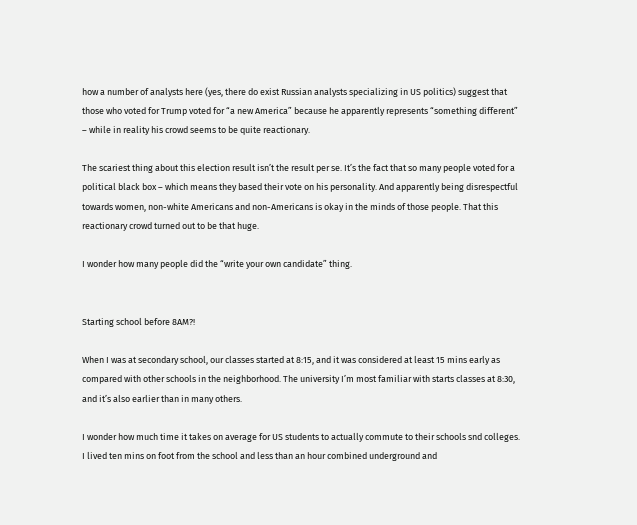how a number of analysts here (yes, there do exist Russian analysts specializing in US politics) suggest that those who voted for Trump voted for “a new America” because he apparently represents “something different” – while in reality his crowd seems to be quite reactionary.

The scariest thing about this election result isn’t the result per se. It’s the fact that so many people voted for a political black box – which means they based their vote on his personality. And apparently being disrespectful towards women, non-white Americans and non-Americans is okay in the minds of those people. That this reactionary crowd turned out to be that huge.

I wonder how many people did the “write your own candidate” thing.


Starting school before 8AM?!

When I was at secondary school, our classes started at 8:15, and it was considered at least 15 mins early as compared with other schools in the neighborhood. The university I’m most familiar with starts classes at 8:30, and it’s also earlier than in many others.

I wonder how much time it takes on average for US students to actually commute to their schools snd colleges. I lived ten mins on foot from the school and less than an hour combined underground and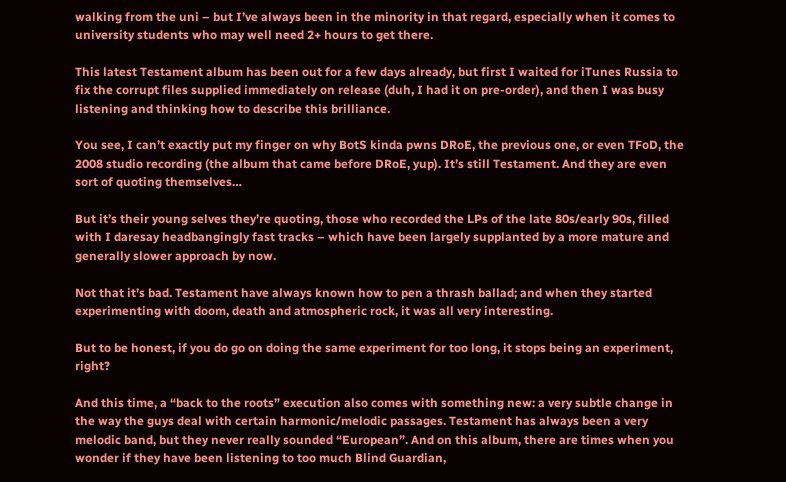walking from the uni – but I’ve always been in the minority in that regard, especially when it comes to university students who may well need 2+ hours to get there.

This latest Testament album has been out for a few days already, but first I waited for iTunes Russia to fix the corrupt files supplied immediately on release (duh, I had it on pre-order), and then I was busy listening and thinking how to describe this brilliance.

You see, I can’t exactly put my finger on why BotS kinda pwns DRoE, the previous one, or even TFoD, the 2008 studio recording (the album that came before DRoE, yup). It’s still Testament. And they are even sort of quoting themselves…

But it’s their young selves they’re quoting, those who recorded the LPs of the late 80s/early 90s, filled with I daresay headbangingly fast tracks – which have been largely supplanted by a more mature and generally slower approach by now.

Not that it’s bad. Testament have always known how to pen a thrash ballad; and when they started experimenting with doom, death and atmospheric rock, it was all very interesting.

But to be honest, if you do go on doing the same experiment for too long, it stops being an experiment, right?

And this time, a “back to the roots” execution also comes with something new: a very subtle change in the way the guys deal with certain harmonic/melodic passages. Testament has always been a very melodic band, but they never really sounded “European”. And on this album, there are times when you wonder if they have been listening to too much Blind Guardian,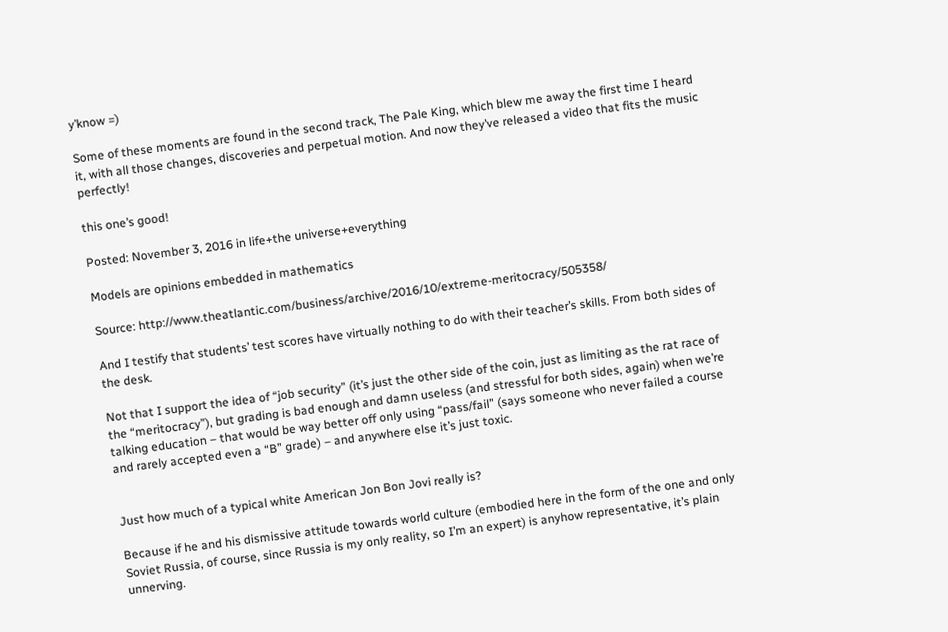y’know =)

Some of these moments are found in the second track, The Pale King, which blew me away the first time I heard it, with all those changes, discoveries and perpetual motion. And now they’ve released a video that fits the music perfectly!

this one’s good!

Posted: November 3, 2016 in life+the universe+everything

Models are opinions embedded in mathematics

Source: http://www.theatlantic.com/business/archive/2016/10/extreme-meritocracy/505358/

And I testify that students’ test scores have virtually nothing to do with their teacher’s skills. From both sides of the desk.

Not that I support the idea of “job security” (it’s just the other side of the coin, just as limiting as the rat race of the “meritocracy”), but grading is bad enough and damn useless (and stressful for both sides, again) when we’re talking education – that would be way better off only using “pass/fail” (says someone who never failed a course and rarely accepted even a “B” grade) – and anywhere else it’s just toxic.


Just how much of a typical white American Jon Bon Jovi really is?

Because if he and his dismissive attitude towards world culture (embodied here in the form of the one and only Soviet Russia, of course, since Russia is my only reality, so I’m an expert) is anyhow representative, it’s plain unnerving.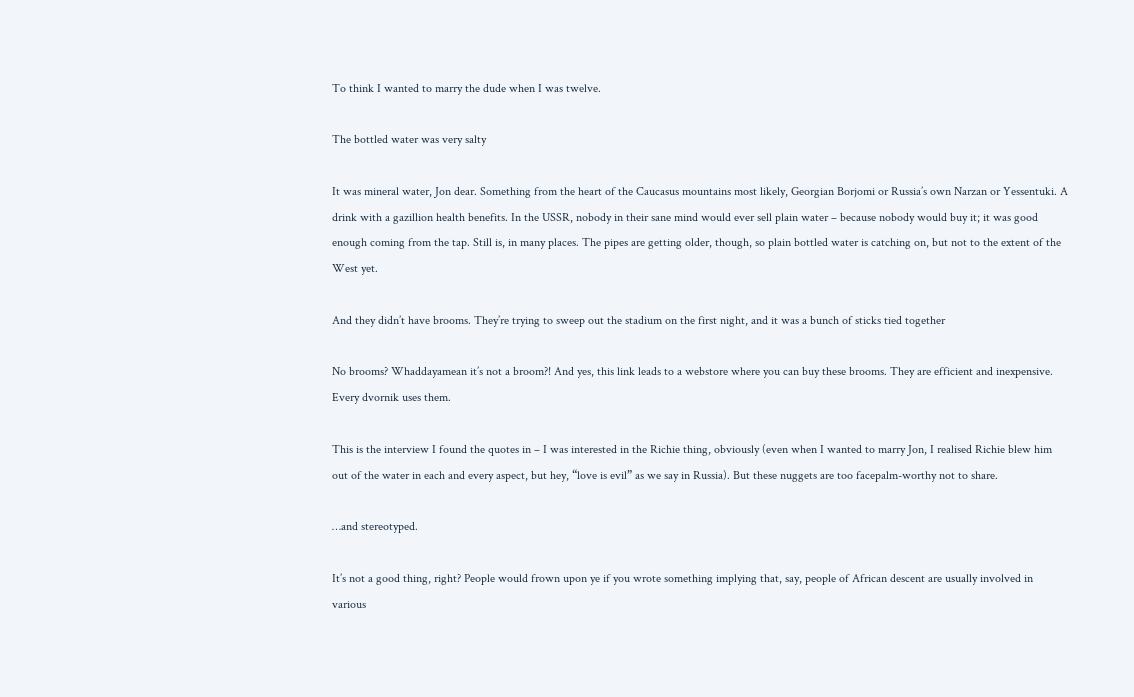To think I wanted to marry the dude when I was twelve.

The bottled water was very salty

It was mineral water, Jon dear. Something from the heart of the Caucasus mountains most likely, Georgian Borjomi or Russia’s own Narzan or Yessentuki. A drink with a gazillion health benefits. In the USSR, nobody in their sane mind would ever sell plain water – because nobody would buy it; it was good enough coming from the tap. Still is, in many places. The pipes are getting older, though, so plain bottled water is catching on, but not to the extent of the West yet.

And they didn’t have brooms. They’re trying to sweep out the stadium on the first night, and it was a bunch of sticks tied together

No brooms? Whaddayamean it’s not a broom?! And yes, this link leads to a webstore where you can buy these brooms. They are efficient and inexpensive. Every dvornik uses them.

This is the interview I found the quotes in – I was interested in the Richie thing, obviously (even when I wanted to marry Jon, I realised Richie blew him out of the water in each and every aspect, but hey, “love is evil” as we say in Russia). But these nuggets are too facepalm-worthy not to share.

…and stereotyped.

It’s not a good thing, right? People would frown upon ye if you wrote something implying that, say, people of African descent are usually involved in various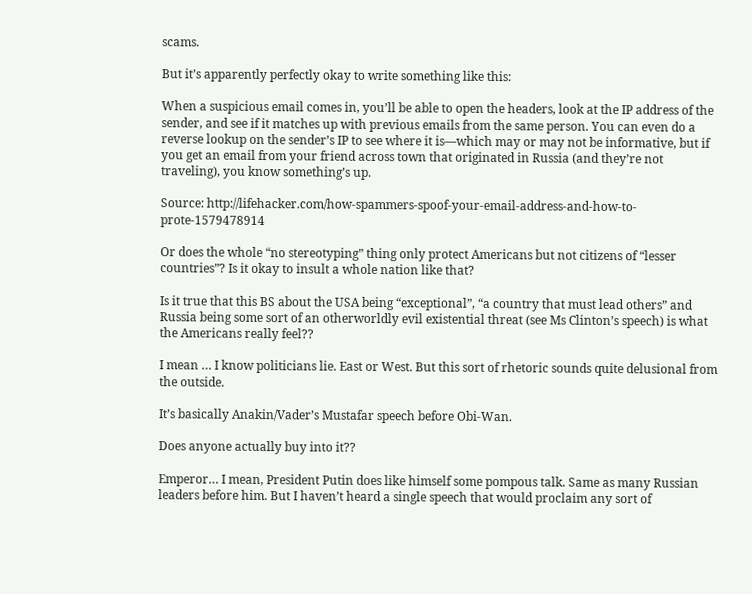scams.

But it’s apparently perfectly okay to write something like this:

When a suspicious email comes in, you’ll be able to open the headers, look at the IP address of the sender, and see if it matches up with previous emails from the same person. You can even do a reverse lookup on the sender’s IP to see where it is—which may or may not be informative, but if you get an email from your friend across town that originated in Russia (and they’re not traveling), you know something’s up.

Source: http://lifehacker.com/how-spammers-spoof-your-email-address-and-how-to-prote-1579478914

Or does the whole “no stereotyping” thing only protect Americans but not citizens of “lesser countries”? Is it okay to insult a whole nation like that?

Is it true that this BS about the USA being “exceptional”, “a country that must lead others” and Russia being some sort of an otherworldly evil existential threat (see Ms Clinton’s speech) is what the Americans really feel??

I mean … I know politicians lie. East or West. But this sort of rhetoric sounds quite delusional from the outside.

It’s basically Anakin/Vader’s Mustafar speech before Obi-Wan.

Does anyone actually buy into it??

Emperor… I mean, President Putin does like himself some pompous talk. Same as many Russian leaders before him. But I haven’t heard a single speech that would proclaim any sort of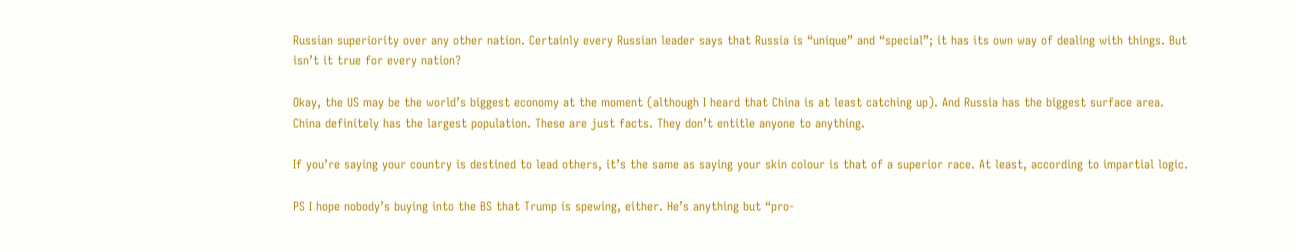Russian superiority over any other nation. Certainly every Russian leader says that Russia is “unique” and “special”; it has its own way of dealing with things. But isn’t it true for every nation?

Okay, the US may be the world’s biggest economy at the moment (although I heard that China is at least catching up). And Russia has the biggest surface area. China definitely has the largest population. These are just facts. They don’t entitle anyone to anything.

If you’re saying your country is destined to lead others, it’s the same as saying your skin colour is that of a superior race. At least, according to impartial logic.

PS I hope nobody’s buying into the BS that Trump is spewing, either. He’s anything but “pro-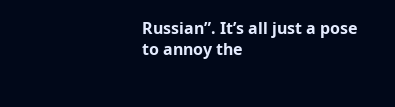Russian”. It’s all just a pose to annoy the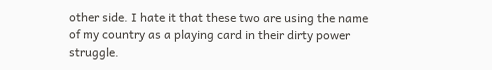other side. I hate it that these two are using the name of my country as a playing card in their dirty power struggle.